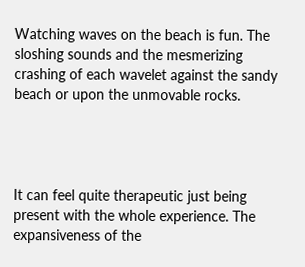Watching waves on the beach is fun. The sloshing sounds and the mesmerizing crashing of each wavelet against the sandy beach or upon the unmovable rocks.




It can feel quite therapeutic just being present with the whole experience. The expansiveness of the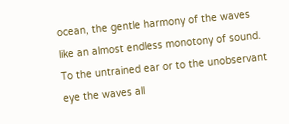ocean, the gentle harmony of the waves like an almost endless monotony of sound. To the untrained ear or to the unobservant eye the waves all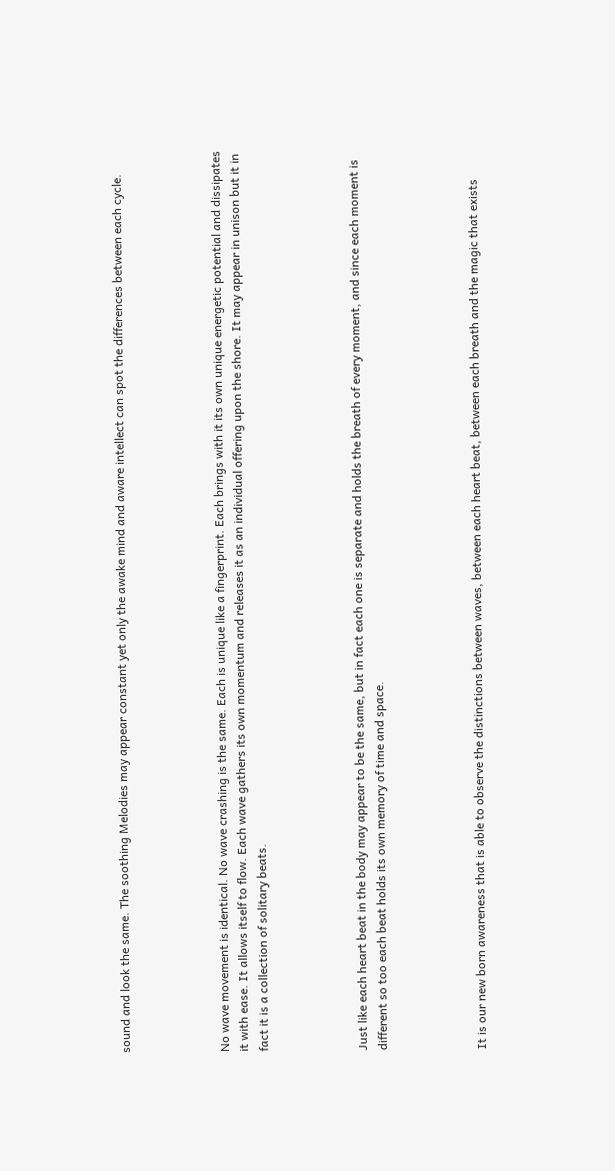sound and look the same. The soothing Melodies may appear constant yet only the awake mind and aware intellect can spot the differences between each cycle.




No wave movement is identical. No wave crashing is the same. Each is unique like a fingerprint. Each brings with it its own unique energetic potential and dissipates it with ease. It allows itself to flow. Each wave gathers its own momentum and releases it as an individual offering upon the shore. It may appear in unison but it in fact it is a collection of solitary beats.




Just like each heart beat in the body may appear to be the same, but in fact each one is separate and holds the breath of every moment, and since each moment is different so too each beat holds its own memory of time and space.




It is our new born awareness that is able to observe the distinctions between waves, between each heart beat, between each breath and the magic that exists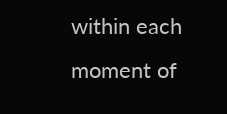within each moment of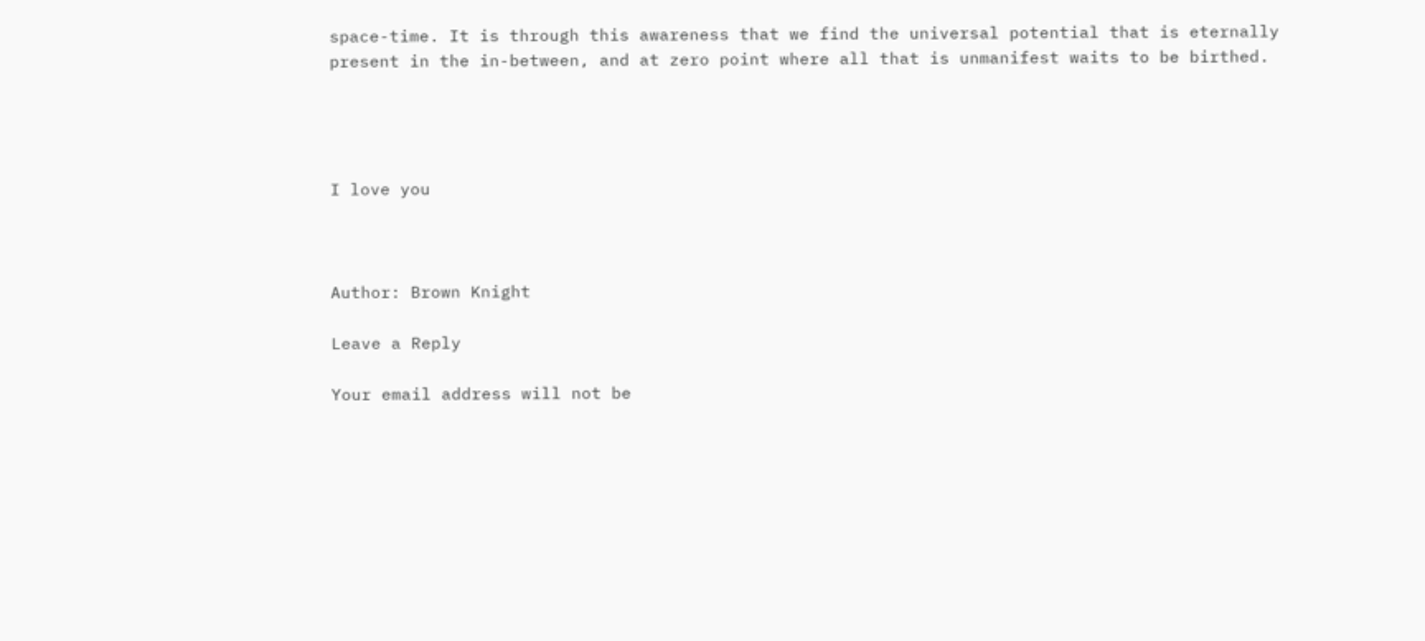space-time. It is through this awareness that we find the universal potential that is eternally present in the in-between, and at zero point where all that is unmanifest waits to be birthed.




I love you



Author: Brown Knight

Leave a Reply

Your email address will not be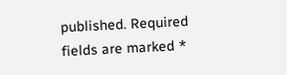published. Required fields are marked *